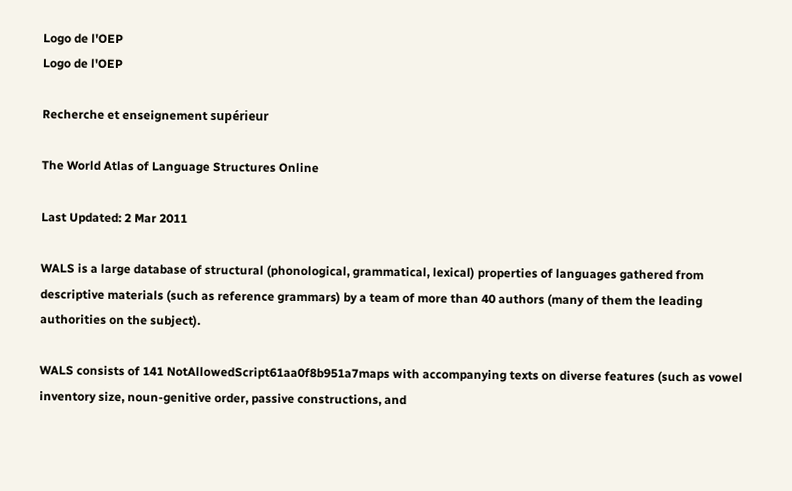Logo de l'OEP
Logo de l'OEP

Recherche et enseignement supérieur

The World Atlas of Language Structures Online

Last Updated: 2 Mar 2011

WALS is a large database of structural (phonological, grammatical, lexical) properties of languages gathered from descriptive materials (such as reference grammars) by a team of more than 40 authors (many of them the leading authorities on the subject).

WALS consists of 141 NotAllowedScript61aa0f8b951a7maps with accompanying texts on diverse features (such as vowel inventory size, noun-genitive order, passive constructions, and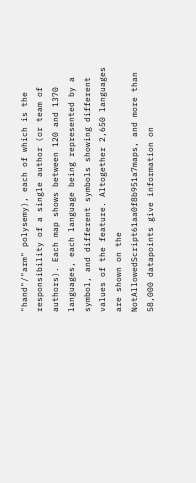"hand"/"arm" polysemy), each of which is the responsibility of a single author (or team of authors). Each map shows between 120 and 1370 languages, each language being represented by a symbol, and different symbols showing different values of the feature. Altogether 2,650 languages are shown on the NotAllowedScript61aa0f8b951a7maps, and more than 58,000 datapoints give information on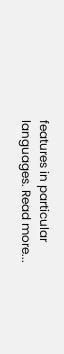features in particular languages. Read more...